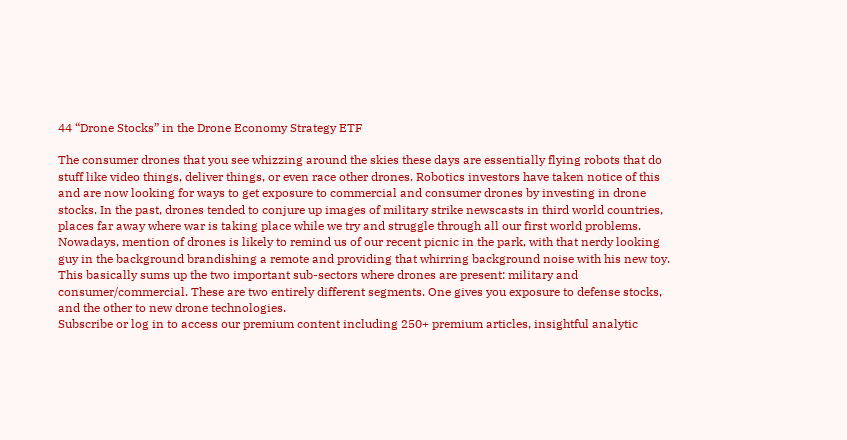44 “Drone Stocks” in the Drone Economy Strategy ETF

The consumer drones that you see whizzing around the skies these days are essentially flying robots that do stuff like video things, deliver things, or even race other drones. Robotics investors have taken notice of this and are now looking for ways to get exposure to commercial and consumer drones by investing in drone stocks. In the past, drones tended to conjure up images of military strike newscasts in third world countries, places far away where war is taking place while we try and struggle through all our first world problems. Nowadays, mention of drones is likely to remind us of our recent picnic in the park, with that nerdy looking guy in the background brandishing a remote and providing that whirring background noise with his new toy. This basically sums up the two important sub-sectors where drones are present: military and consumer/commercial. These are two entirely different segments. One gives you exposure to defense stocks, and the other to new drone technologies.
Subscribe or log in to access our premium content including 250+ premium articles, insightful analytic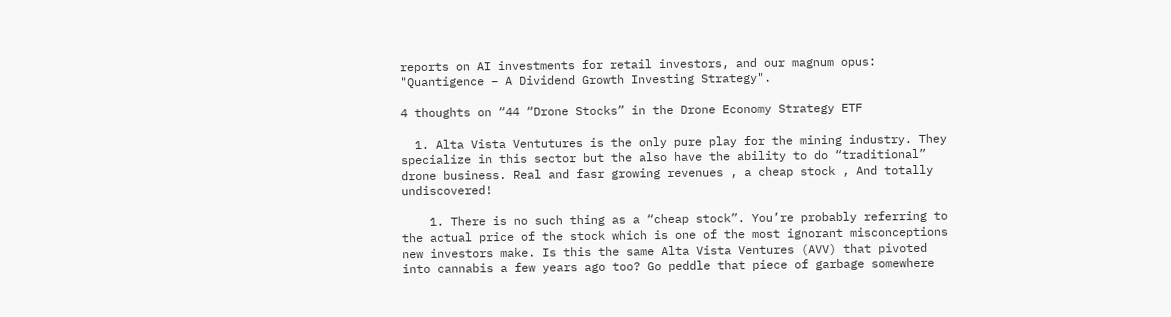reports on AI investments for retail investors, and our magnum opus: "Quantigence – A Dividend Growth Investing Strategy".

4 thoughts on “44 “Drone Stocks” in the Drone Economy Strategy ETF

  1. Alta Vista Ventutures is the only pure play for the mining industry. They specialize in this sector but the also have the ability to do “traditional” drone business. Real and fasr growing revenues , a cheap stock , And totally undiscovered!

    1. There is no such thing as a “cheap stock”. You’re probably referring to the actual price of the stock which is one of the most ignorant misconceptions new investors make. Is this the same Alta Vista Ventures (AVV) that pivoted into cannabis a few years ago too? Go peddle that piece of garbage somewhere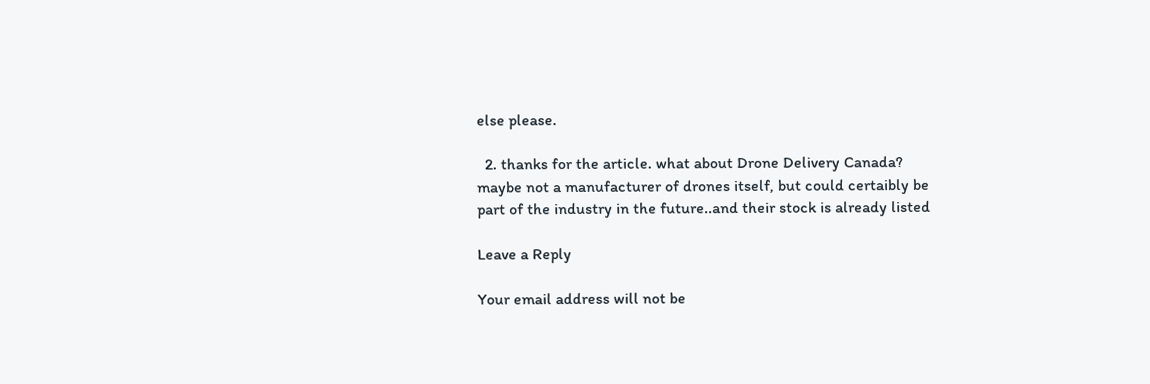else please.

  2. thanks for the article. what about Drone Delivery Canada? maybe not a manufacturer of drones itself, but could certaibly be part of the industry in the future..and their stock is already listed

Leave a Reply

Your email address will not be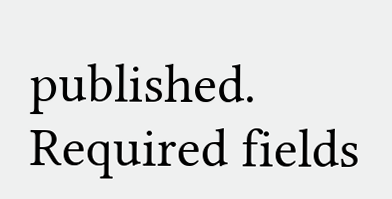published. Required fields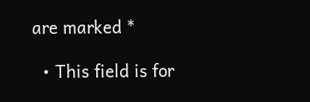are marked *

  • This field is for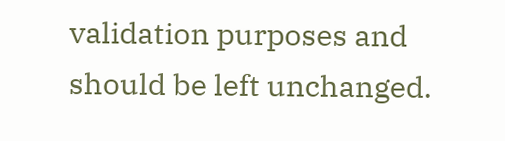validation purposes and should be left unchanged.